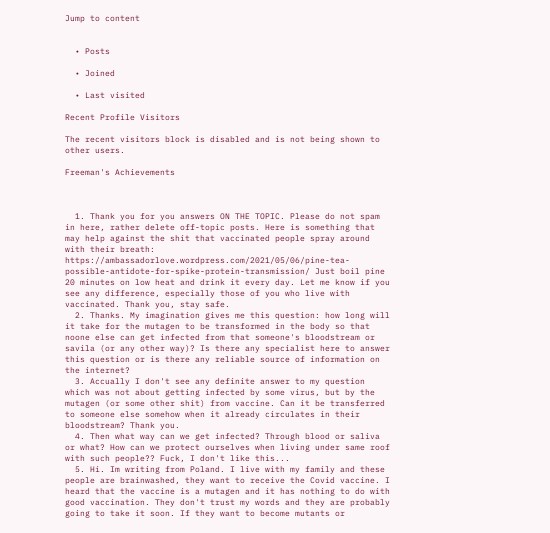Jump to content


  • Posts

  • Joined

  • Last visited

Recent Profile Visitors

The recent visitors block is disabled and is not being shown to other users.

Freeman's Achievements



  1. Thank you for you answers ON THE TOPIC. Please do not spam in here, rather delete off-topic posts. Here is something that may help against the shit that vaccinated people spray around with their breath: https://ambassadorlove.wordpress.com/2021/05/06/pine-tea-possible-antidote-for-spike-protein-transmission/ Just boil pine 20 minutes on low heat and drink it every day. Let me know if you see any difference, especially those of you who live with vaccinated. Thank you, stay safe.
  2. Thanks. My imagination gives me this question: how long will it take for the mutagen to be transformed in the body so that noone else can get infected from that someone's bloodstream or savila (or any other way)? Is there any specialist here to answer this question or is there any reliable source of information on the internet?
  3. Accually I don't see any definite answer to my question which was not about getting infected by some virus, but by the mutagen (or some other shit) from vaccine. Can it be transferred to someone else somehow when it already circulates in their bloodstream? Thank you.
  4. Then what way can we get infected? Through blood or saliva or what? How can we protect ourselves when living under same roof with such people?? Fuck, I don't like this...
  5. Hi. Im writing from Poland. I live with my family and these people are brainwashed, they want to receive the Covid vaccine. I heard that the vaccine is a mutagen and it has nothing to do with good vaccination. They don't trust my words and they are probably going to take it soon. If they want to become mutants or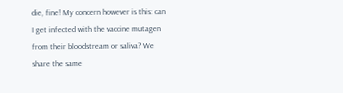die, fine! My concern however is this: can I get infected with the vaccine mutagen from their bloodstream or saliva? We share the same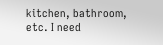kitchen, bathroom, etc. I need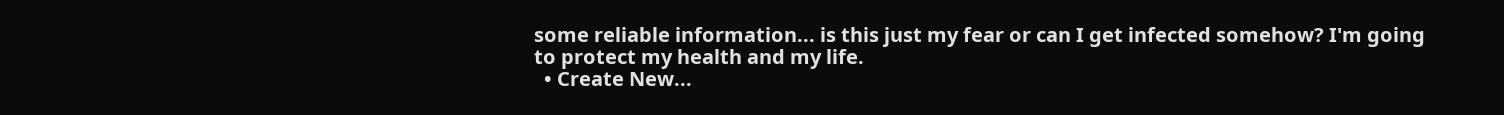some reliable information... is this just my fear or can I get infected somehow? I'm going to protect my health and my life.
  • Create New...